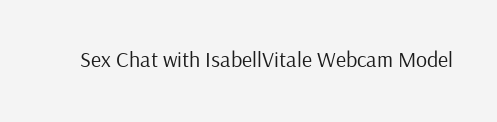Sex Chat with IsabellVitale Webcam Model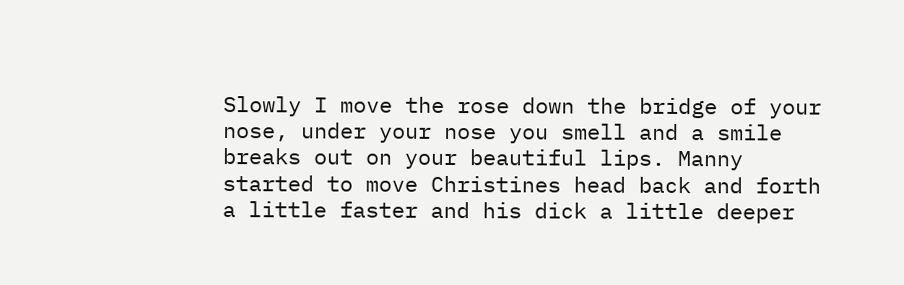Slowly I move the rose down the bridge of your nose, under your nose you smell and a smile breaks out on your beautiful lips. Manny started to move Christines head back and forth a little faster and his dick a little deeper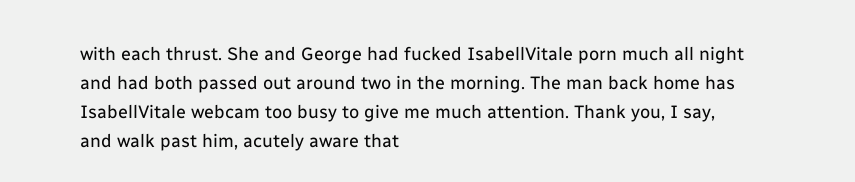with each thrust. She and George had fucked IsabellVitale porn much all night and had both passed out around two in the morning. The man back home has IsabellVitale webcam too busy to give me much attention. Thank you, I say, and walk past him, acutely aware that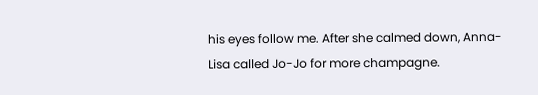his eyes follow me. After she calmed down, Anna-Lisa called Jo-Jo for more champagne.